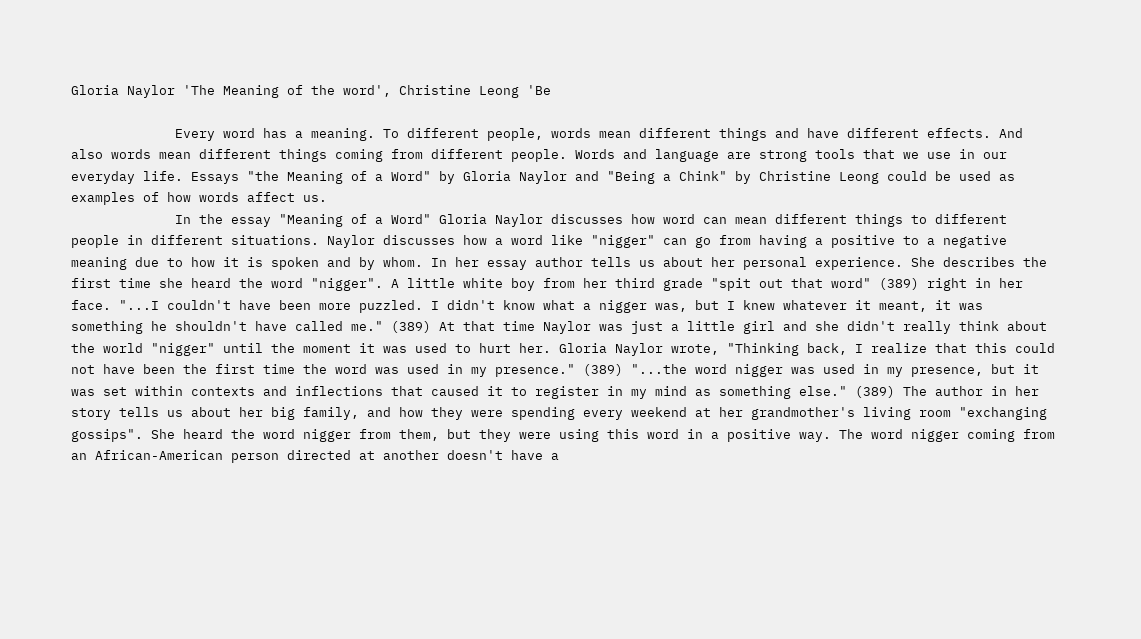Gloria Naylor 'The Meaning of the word', Christine Leong 'Be

             Every word has a meaning. To different people, words mean different things and have different effects. And also words mean different things coming from different people. Words and language are strong tools that we use in our everyday life. Essays "the Meaning of a Word" by Gloria Naylor and "Being a Chink" by Christine Leong could be used as examples of how words affect us.
             In the essay "Meaning of a Word" Gloria Naylor discusses how word can mean different things to different people in different situations. Naylor discusses how a word like "nigger" can go from having a positive to a negative meaning due to how it is spoken and by whom. In her essay author tells us about her personal experience. She describes the first time she heard the word "nigger". A little white boy from her third grade "spit out that word" (389) right in her face. "...I couldn't have been more puzzled. I didn't know what a nigger was, but I knew whatever it meant, it was something he shouldn't have called me." (389) At that time Naylor was just a little girl and she didn't really think about the world "nigger" until the moment it was used to hurt her. Gloria Naylor wrote, "Thinking back, I realize that this could not have been the first time the word was used in my presence." (389) "...the word nigger was used in my presence, but it was set within contexts and inflections that caused it to register in my mind as something else." (389) The author in her story tells us about her big family, and how they were spending every weekend at her grandmother's living room "exchanging gossips". She heard the word nigger from them, but they were using this word in a positive way. The word nigger coming from an African-American person directed at another doesn't have a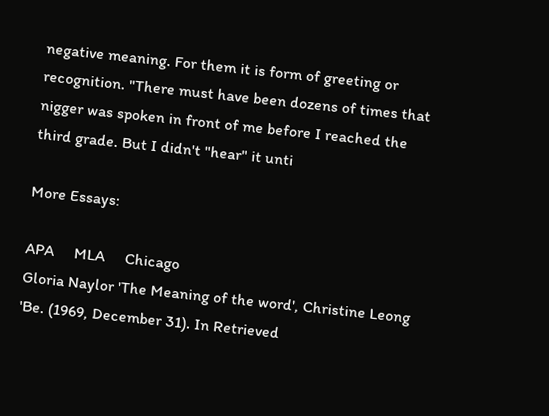negative meaning. For them it is form of greeting or recognition. "There must have been dozens of times that nigger was spoken in front of me before I reached the third grade. But I didn't "hear" it unti

More Essays:

APA     MLA     Chicago
Gloria Naylor 'The Meaning of the word', Christine Leong 'Be. (1969, December 31). In Retrieved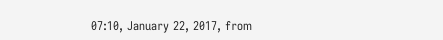07:10, January 22, 2017, from